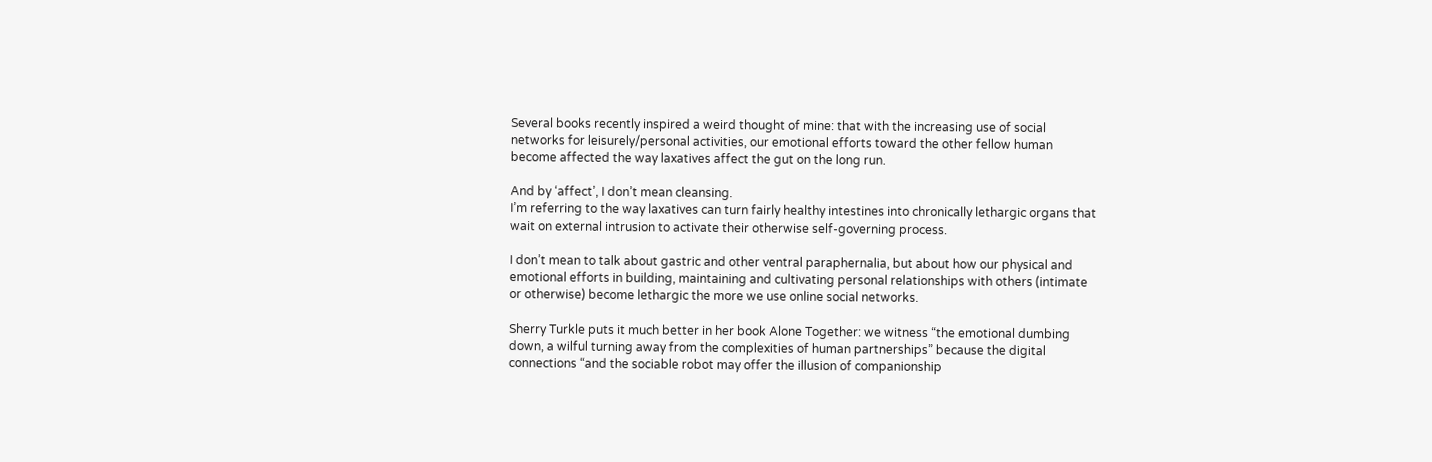Several books recently inspired a weird thought of mine: that with the increasing use of social networks for leisurely/personal activities, our emotional efforts toward the other fellow human become affected the way laxatives affect the gut on the long run.

And by ‘affect’, I don’t mean cleansing.
I’m referring to the way laxatives can turn fairly healthy intestines into chronically lethargic organs that wait on external intrusion to activate their otherwise self-governing process.

I don’t mean to talk about gastric and other ventral paraphernalia, but about how our physical and emotional efforts in building, maintaining and cultivating personal relationships with others (intimate or otherwise) become lethargic the more we use online social networks.

Sherry Turkle puts it much better in her book Alone Together: we witness “the emotional dumbing down, a wilful turning away from the complexities of human partnerships” because the digital connections “and the sociable robot may offer the illusion of companionship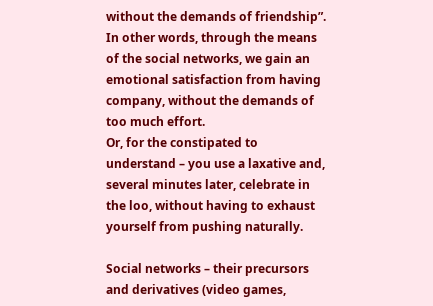without the demands of friendship”.
In other words, through the means of the social networks, we gain an emotional satisfaction from having company, without the demands of too much effort.
Or, for the constipated to understand – you use a laxative and, several minutes later, celebrate in the loo, without having to exhaust yourself from pushing naturally.

Social networks – their precursors and derivatives (video games,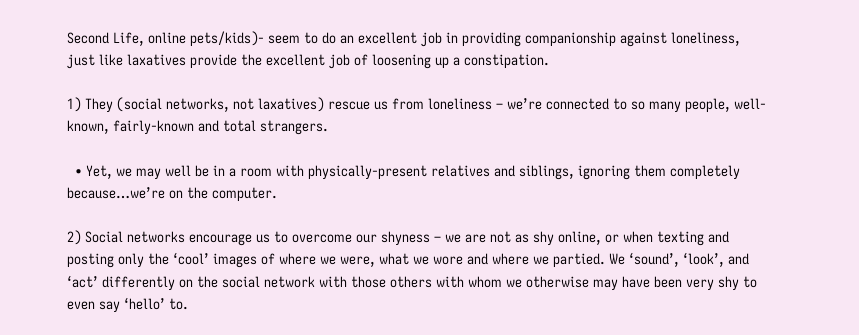Second Life, online pets/kids)- seem to do an excellent job in providing companionship against loneliness, just like laxatives provide the excellent job of loosening up a constipation.

1) They (social networks, not laxatives) rescue us from loneliness – we’re connected to so many people, well-known, fairly-known and total strangers.

  • Yet, we may well be in a room with physically-present relatives and siblings, ignoring them completely because…we’re on the computer.

2) Social networks encourage us to overcome our shyness – we are not as shy online, or when texting and posting only the ‘cool’ images of where we were, what we wore and where we partied. We ‘sound’, ‘look’, and ‘act’ differently on the social network with those others with whom we otherwise may have been very shy to even say ‘hello’ to.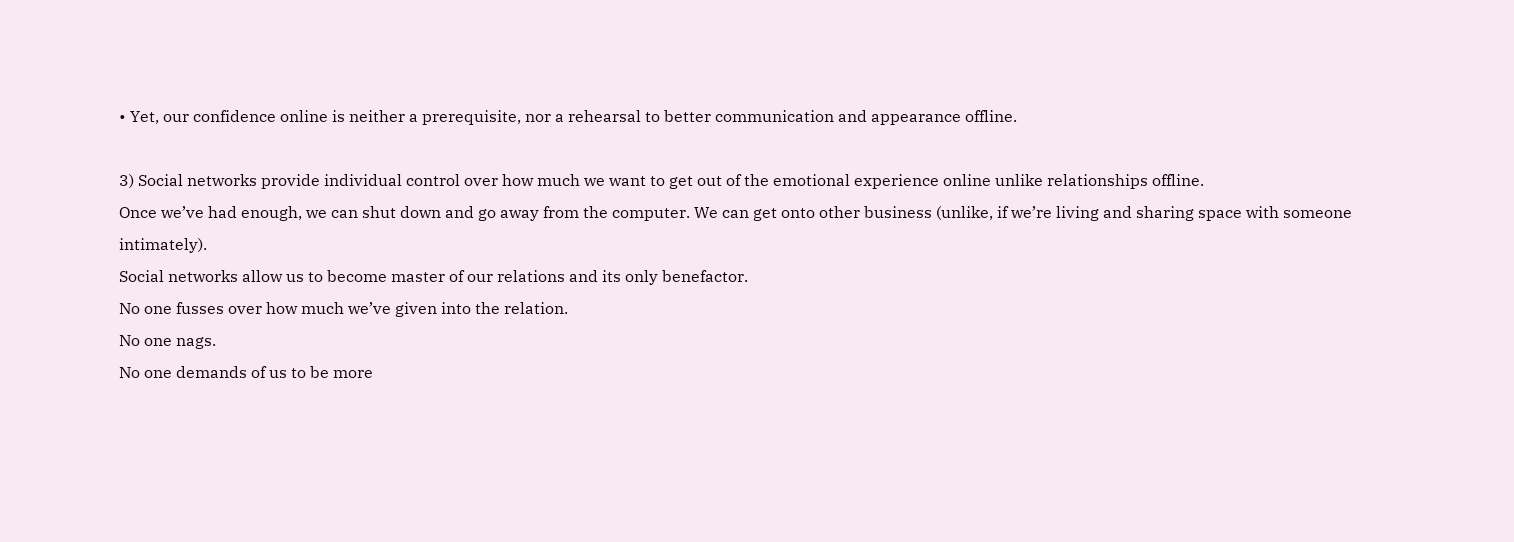• Yet, our confidence online is neither a prerequisite, nor a rehearsal to better communication and appearance offline.

3) Social networks provide individual control over how much we want to get out of the emotional experience online unlike relationships offline.
Once we’ve had enough, we can shut down and go away from the computer. We can get onto other business (unlike, if we’re living and sharing space with someone intimately).
Social networks allow us to become master of our relations and its only benefactor.
No one fusses over how much we’ve given into the relation.
No one nags.
No one demands of us to be more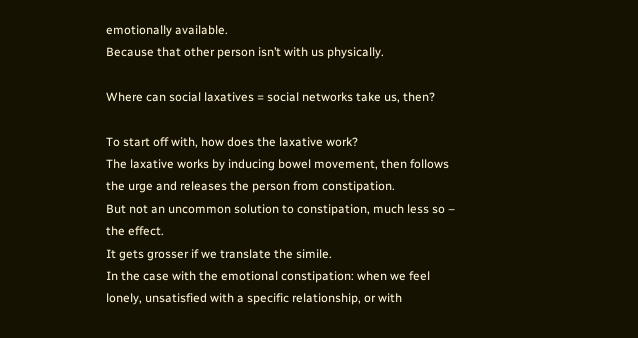emotionally available.
Because that other person isn’t with us physically.

Where can social laxatives = social networks take us, then?

To start off with, how does the laxative work?
The laxative works by inducing bowel movement, then follows the urge and releases the person from constipation.
But not an uncommon solution to constipation, much less so – the effect.
It gets grosser if we translate the simile.
In the case with the emotional constipation: when we feel lonely, unsatisfied with a specific relationship, or with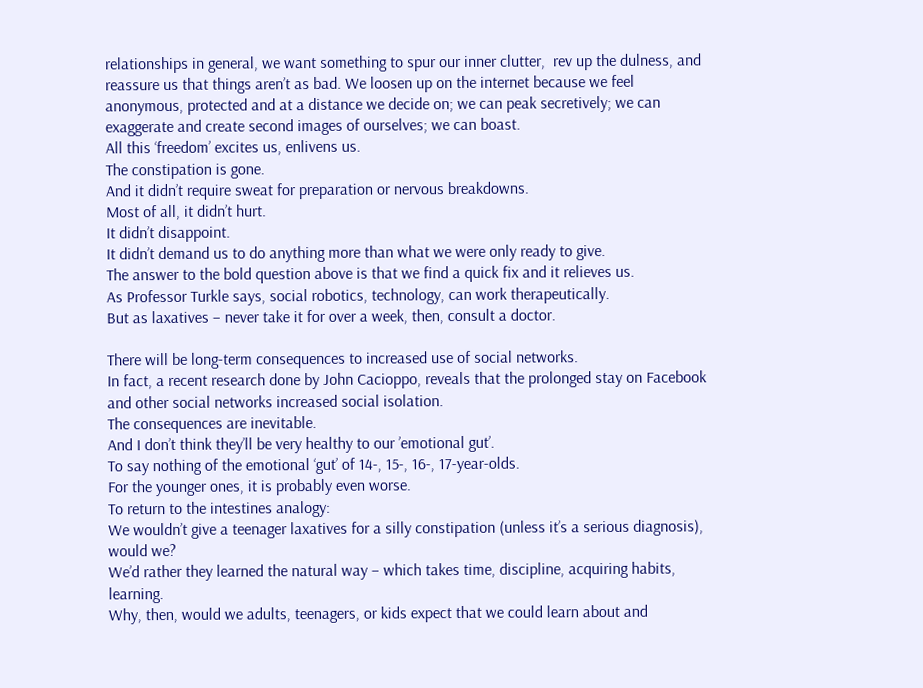relationships in general, we want something to spur our inner clutter,  rev up the dulness, and reassure us that things aren’t as bad. We loosen up on the internet because we feel anonymous, protected and at a distance we decide on; we can peak secretively; we can exaggerate and create second images of ourselves; we can boast.
All this ‘freedom’ excites us, enlivens us.
The constipation is gone.
And it didn’t require sweat for preparation or nervous breakdowns.
Most of all, it didn’t hurt.
It didn’t disappoint.
It didn’t demand us to do anything more than what we were only ready to give.
The answer to the bold question above is that we find a quick fix and it relieves us.
As Professor Turkle says, social robotics, technology, can work therapeutically.
But as laxatives – never take it for over a week, then, consult a doctor.

There will be long-term consequences to increased use of social networks.
In fact, a recent research done by John Cacioppo, reveals that the prolonged stay on Facebook and other social networks increased social isolation.
The consequences are inevitable.
And I don’t think they’ll be very healthy to our ’emotional gut’.
To say nothing of the emotional ‘gut’ of 14-, 15-, 16-, 17-year-olds.
For the younger ones, it is probably even worse.
To return to the intestines analogy:
We wouldn’t give a teenager laxatives for a silly constipation (unless it’s a serious diagnosis), would we?
We’d rather they learned the natural way – which takes time, discipline, acquiring habits, learning.
Why, then, would we adults, teenagers, or kids expect that we could learn about and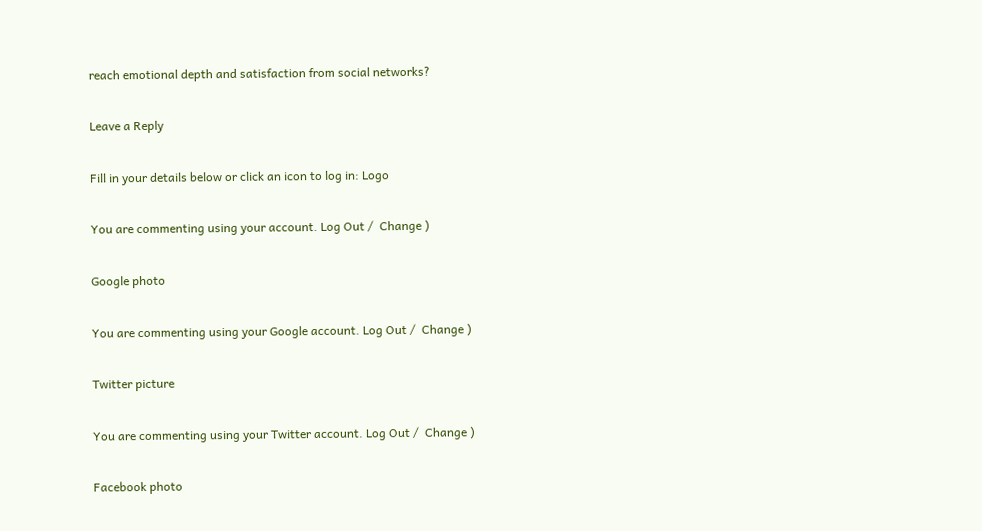reach emotional depth and satisfaction from social networks?

Leave a Reply

Fill in your details below or click an icon to log in: Logo

You are commenting using your account. Log Out /  Change )

Google photo

You are commenting using your Google account. Log Out /  Change )

Twitter picture

You are commenting using your Twitter account. Log Out /  Change )

Facebook photo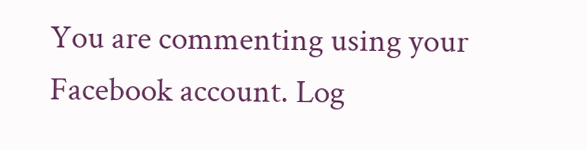You are commenting using your Facebook account. Log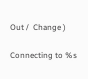Out /  Change )

Connecting to %s